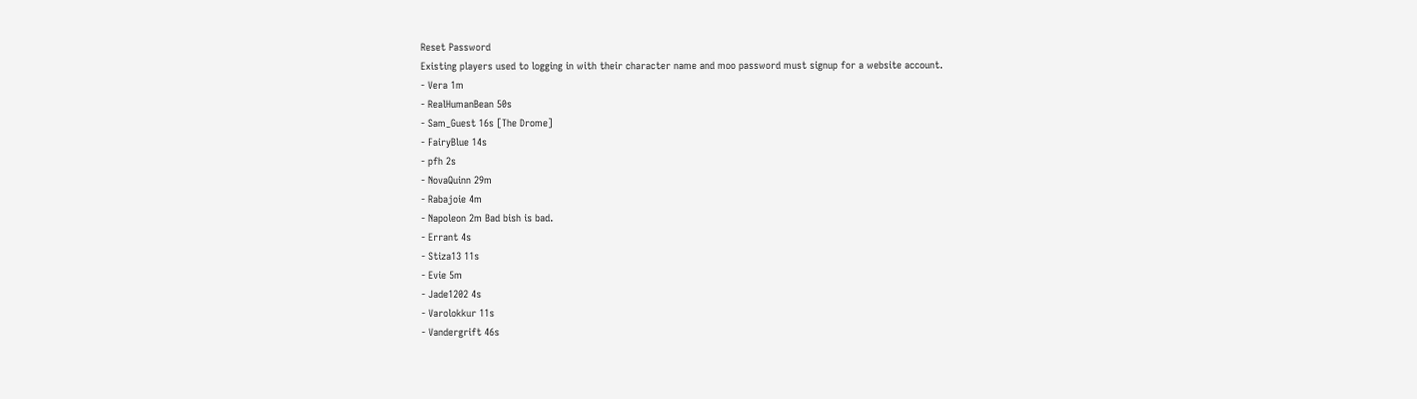Reset Password
Existing players used to logging in with their character name and moo password must signup for a website account.
- Vera 1m
- RealHumanBean 50s
- Sam_Guest 16s [The Drome]
- FairyBlue 14s
- pfh 2s
- NovaQuinn 29m
- Rabajoie 4m
- Napoleon 2m Bad bish is bad.
- Errant 4s
- Stiza13 11s
- Evie 5m
- Jade1202 4s
- Varolokkur 11s
- Vandergrift 46s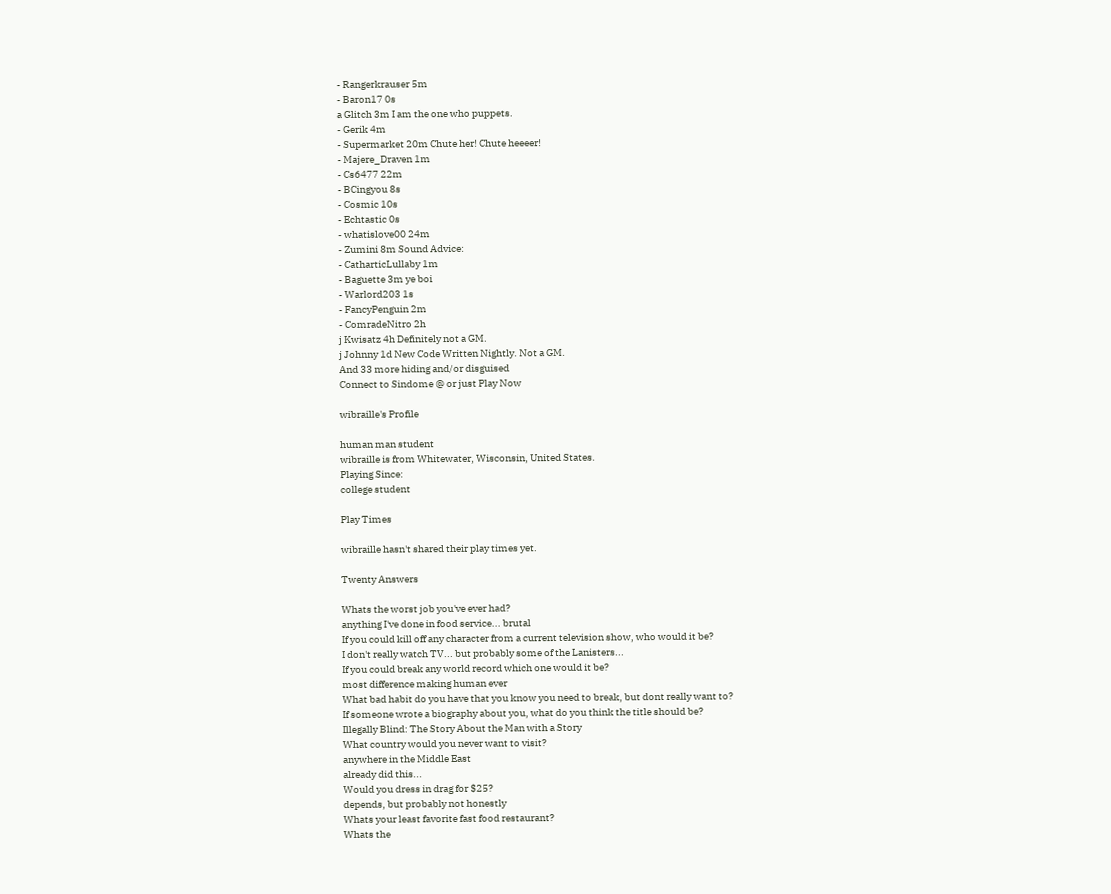- Rangerkrauser 5m
- Baron17 0s
a Glitch 3m I am the one who puppets.
- Gerik 4m
- Supermarket 20m Chute her! Chute heeeer!
- Majere_Draven 1m
- Cs6477 22m
- BCingyou 8s
- Cosmic 10s
- Echtastic 0s
- whatislove00 24m
- Zumini 8m Sound Advice:
- CatharticLullaby 1m
- Baguette 3m ye boi
- Warlord203 1s
- FancyPenguin 2m
- ComradeNitro 2h
j Kwisatz 4h Definitely not a GM.
j Johnny 1d New Code Written Nightly. Not a GM.
And 33 more hiding and/or disguised
Connect to Sindome @ or just Play Now

wibraille's Profile

human man student
wibraille is from Whitewater, Wisconsin, United States.
Playing Since:
college student

Play Times

wibraille hasn't shared their play times yet.

Twenty Answers

Whats the worst job you've ever had?
anything I've done in food service... brutal
If you could kill off any character from a current television show, who would it be?
I don't really watch TV... but probably some of the Lanisters...
If you could break any world record which one would it be?
most difference making human ever
What bad habit do you have that you know you need to break, but dont really want to?
If someone wrote a biography about you, what do you think the title should be?
Illegally Blind: The Story About the Man with a Story
What country would you never want to visit?
anywhere in the Middle East
already did this...
Would you dress in drag for $25?
depends, but probably not honestly
Whats your least favorite fast food restaurant?
Whats the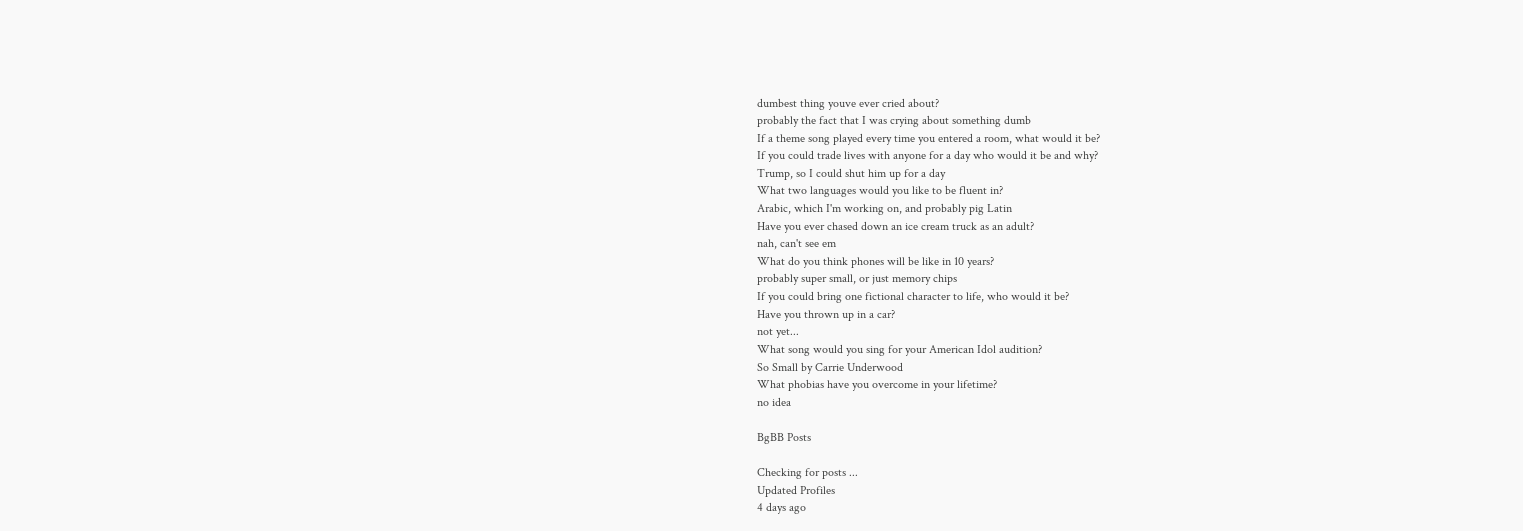dumbest thing youve ever cried about?
probably the fact that I was crying about something dumb
If a theme song played every time you entered a room, what would it be?
If you could trade lives with anyone for a day who would it be and why?
Trump, so I could shut him up for a day
What two languages would you like to be fluent in?
Arabic, which I'm working on, and probably pig Latin
Have you ever chased down an ice cream truck as an adult?
nah, can't see em
What do you think phones will be like in 10 years?
probably super small, or just memory chips
If you could bring one fictional character to life, who would it be?
Have you thrown up in a car?
not yet...
What song would you sing for your American Idol audition?
So Small by Carrie Underwood
What phobias have you overcome in your lifetime?
no idea

BgBB Posts

Checking for posts ...
Updated Profiles
4 days ago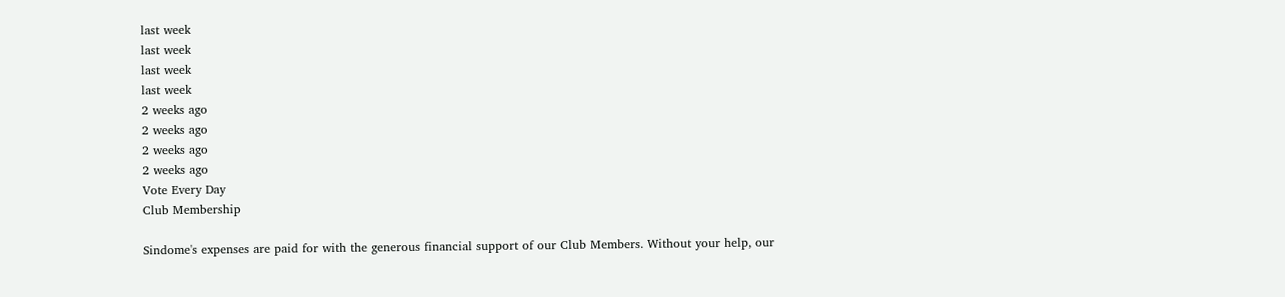last week
last week
last week
last week
2 weeks ago
2 weeks ago
2 weeks ago
2 weeks ago
Vote Every Day
Club Membership

Sindome's expenses are paid for with the generous financial support of our Club Members. Without your help, our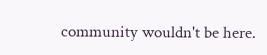community wouldn't be here.